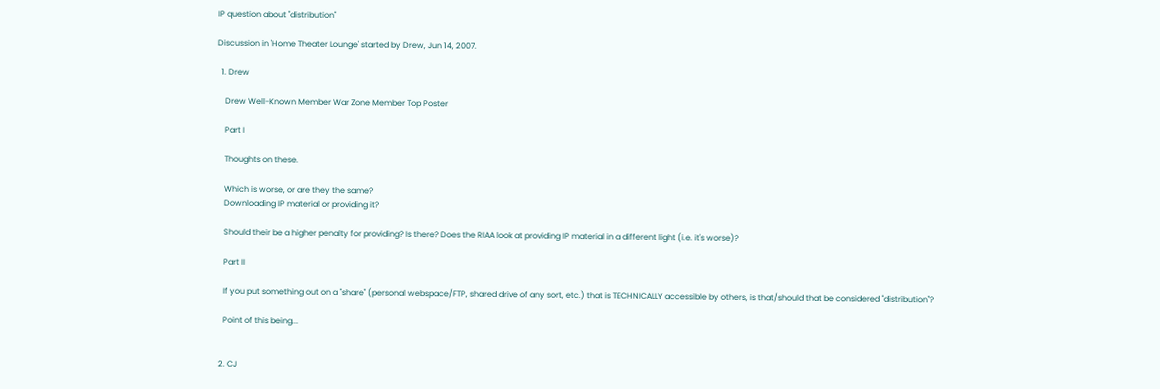IP question about "distribution"

Discussion in 'Home Theater Lounge' started by Drew, Jun 14, 2007.

  1. Drew

    Drew Well-Known Member War Zone Member Top Poster

    Part I

    Thoughts on these.

    Which is worse, or are they the same?
    Downloading IP material or providing it?

    Should their be a higher penalty for providing? Is there? Does the RIAA look at providing IP material in a different light (i.e. it's worse)?

    Part II

    If you put something out on a "share" (personal webspace/FTP, shared drive of any sort, etc.) that is TECHNICALLY accessible by others, is that/should that be considered "distribution"?

    Point of this being...


  2. CJ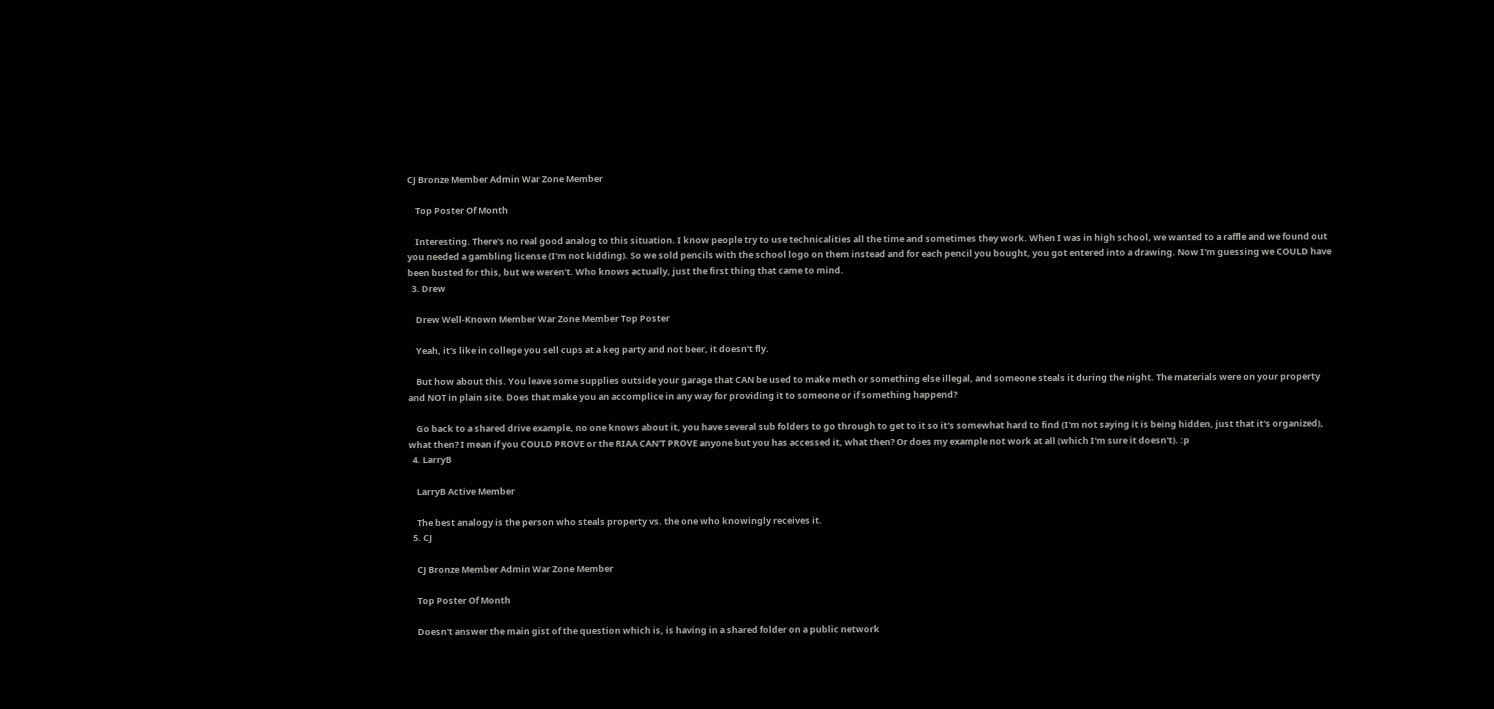CJ Bronze Member Admin War Zone Member

    Top Poster Of Month

    Interesting. There's no real good analog to this situation. I know people try to use technicalities all the time and sometimes they work. When I was in high school, we wanted to a raffle and we found out you needed a gambling license (I'm not kidding). So we sold pencils with the school logo on them instead and for each pencil you bought, you got entered into a drawing. Now I'm guessing we COULD have been busted for this, but we weren't. Who knows actually, just the first thing that came to mind.
  3. Drew

    Drew Well-Known Member War Zone Member Top Poster

    Yeah, it's like in college you sell cups at a keg party and not beer, it doesn't fly.

    But how about this. You leave some supplies outside your garage that CAN be used to make meth or something else illegal, and someone steals it during the night. The materials were on your property and NOT in plain site. Does that make you an accomplice in any way for providing it to someone or if something happend?

    Go back to a shared drive example, no one knows about it, you have several sub folders to go through to get to it so it's somewhat hard to find (I'm not saying it is being hidden, just that it's organized), what then? I mean if you COULD PROVE or the RIAA CAN'T PROVE anyone but you has accessed it, what then? Or does my example not work at all (which I'm sure it doesn't). :p
  4. LarryB

    LarryB Active Member

    The best analogy is the person who steals property vs. the one who knowingly receives it.
  5. CJ

    CJ Bronze Member Admin War Zone Member

    Top Poster Of Month

    Doesn't answer the main gist of the question which is, is having in a shared folder on a public network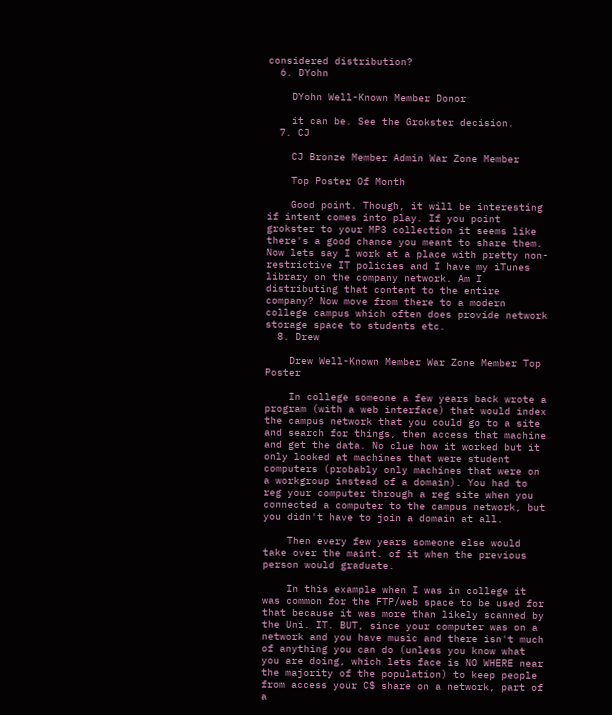considered distribution?
  6. DYohn

    DYohn Well-Known Member Donor

    it can be. See the Grokster decision.
  7. CJ

    CJ Bronze Member Admin War Zone Member

    Top Poster Of Month

    Good point. Though, it will be interesting if intent comes into play. If you point grokster to your MP3 collection it seems like there's a good chance you meant to share them. Now lets say I work at a place with pretty non-restrictive IT policies and I have my iTunes library on the company network. Am I distributing that content to the entire company? Now move from there to a modern college campus which often does provide network storage space to students etc.
  8. Drew

    Drew Well-Known Member War Zone Member Top Poster

    In college someone a few years back wrote a program (with a web interface) that would index the campus network that you could go to a site and search for things, then access that machine and get the data. No clue how it worked but it only looked at machines that were student computers (probably only machines that were on a workgroup instead of a domain). You had to reg your computer through a reg site when you connected a computer to the campus network, but you didn't have to join a domain at all.

    Then every few years someone else would take over the maint. of it when the previous person would graduate.

    In this example when I was in college it was common for the FTP/web space to be used for that because it was more than likely scanned by the Uni. IT. BUT, since your computer was on a network and you have music and there isn't much of anything you can do (unless you know what you are doing, which lets face is NO WHERE near the majority of the population) to keep people from access your C$ share on a network, part of a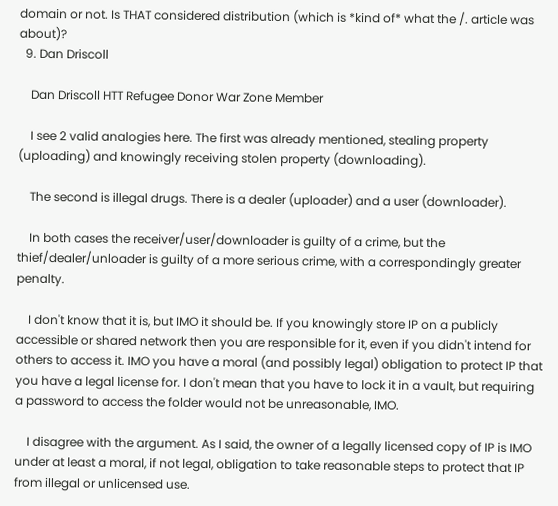domain or not. Is THAT considered distribution (which is *kind of* what the /. article was about)?
  9. Dan Driscoll

    Dan Driscoll HTT Refugee Donor War Zone Member

    I see 2 valid analogies here. The first was already mentioned, stealing property (uploading) and knowingly receiving stolen property (downloading).

    The second is illegal drugs. There is a dealer (uploader) and a user (downloader).

    In both cases the receiver/user/downloader is guilty of a crime, but the thief/dealer/unloader is guilty of a more serious crime, with a correspondingly greater penalty.

    I don't know that it is, but IMO it should be. If you knowingly store IP on a publicly accessible or shared network then you are responsible for it, even if you didn't intend for others to access it. IMO you have a moral (and possibly legal) obligation to protect IP that you have a legal license for. I don't mean that you have to lock it in a vault, but requiring a password to access the folder would not be unreasonable, IMO.

    I disagree with the argument. As I said, the owner of a legally licensed copy of IP is IMO under at least a moral, if not legal, obligation to take reasonable steps to protect that IP from illegal or unlicensed use.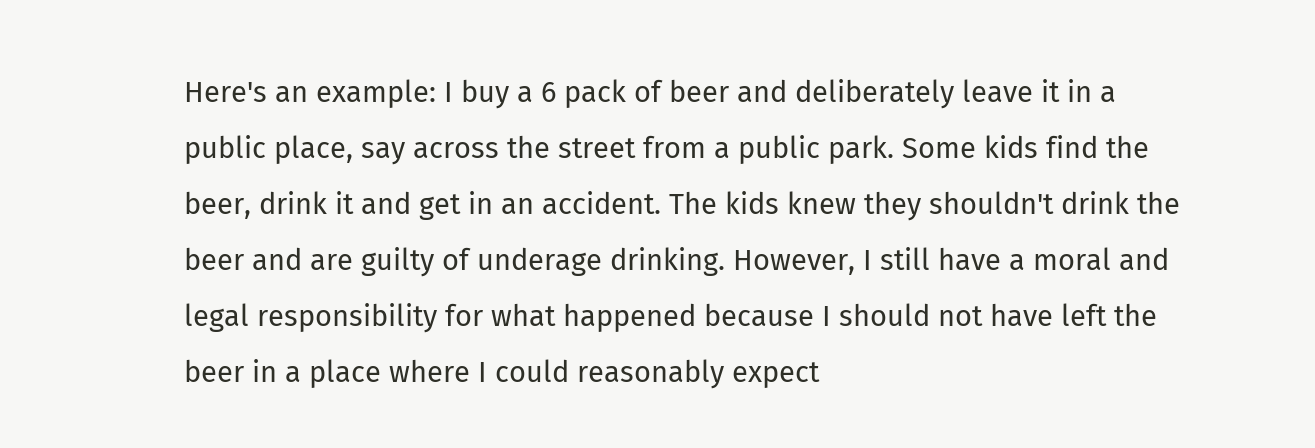Here's an example: I buy a 6 pack of beer and deliberately leave it in a public place, say across the street from a public park. Some kids find the beer, drink it and get in an accident. The kids knew they shouldn't drink the beer and are guilty of underage drinking. However, I still have a moral and legal responsibility for what happened because I should not have left the beer in a place where I could reasonably expect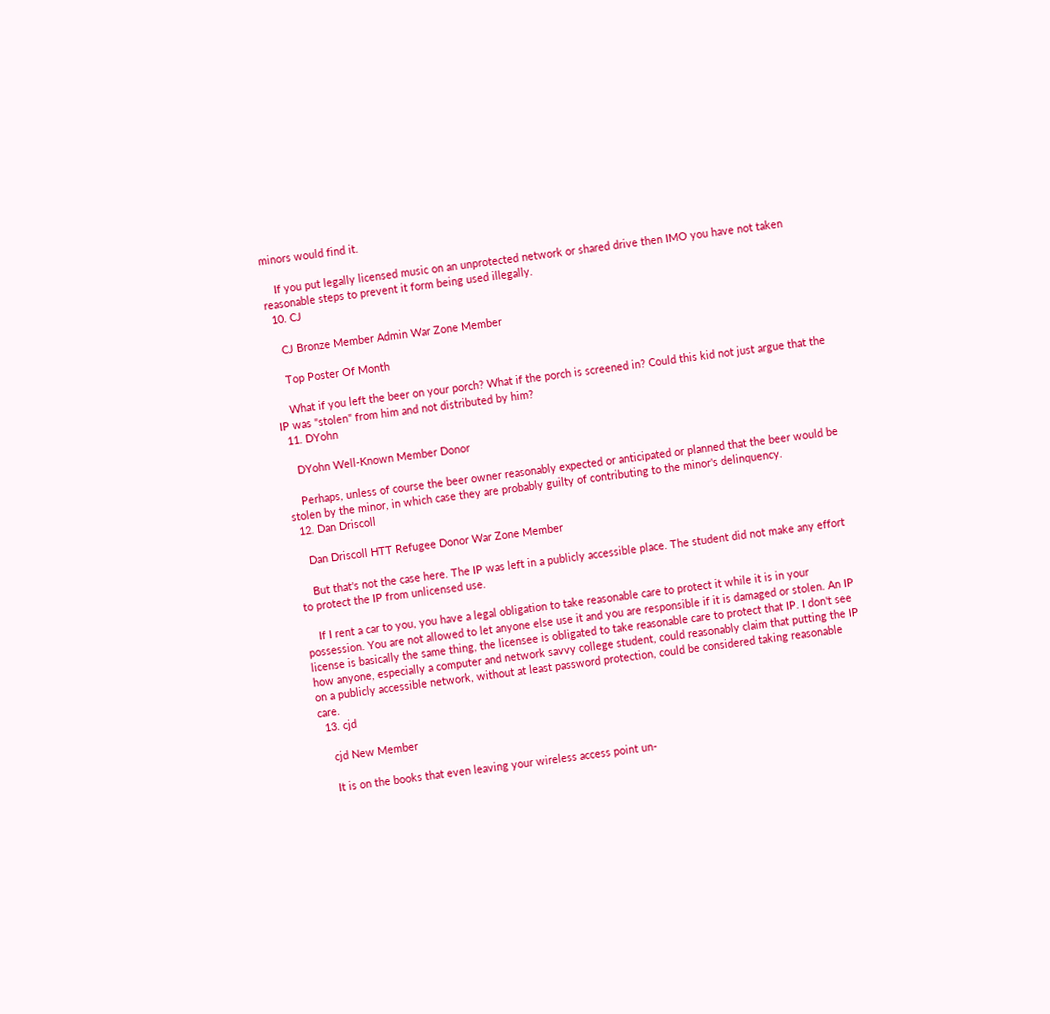minors would find it.

    If you put legally licensed music on an unprotected network or shared drive then IMO you have not taken reasonable steps to prevent it form being used illegally.
  10. CJ

    CJ Bronze Member Admin War Zone Member

    Top Poster Of Month

    What if you left the beer on your porch? What if the porch is screened in? Could this kid not just argue that the IP was "stolen" from him and not distributed by him?
  11. DYohn

    DYohn Well-Known Member Donor

    Perhaps, unless of course the beer owner reasonably expected or anticipated or planned that the beer would be stolen by the minor, in which case they are probably guilty of contributing to the minor's delinquency.
  12. Dan Driscoll

    Dan Driscoll HTT Refugee Donor War Zone Member

    But that's not the case here. The IP was left in a publicly accessible place. The student did not make any effort to protect the IP from unlicensed use.

    If I rent a car to you, you have a legal obligation to take reasonable care to protect it while it is in your possession. You are not allowed to let anyone else use it and you are responsible if it is damaged or stolen. An IP license is basically the same thing, the licensee is obligated to take reasonable care to protect that IP. I don't see how anyone, especially a computer and network savvy college student, could reasonably claim that putting the IP on a publicly accessible network, without at least password protection, could be considered taking reasonable care.
  13. cjd

    cjd New Member

    It is on the books that even leaving your wireless access point un-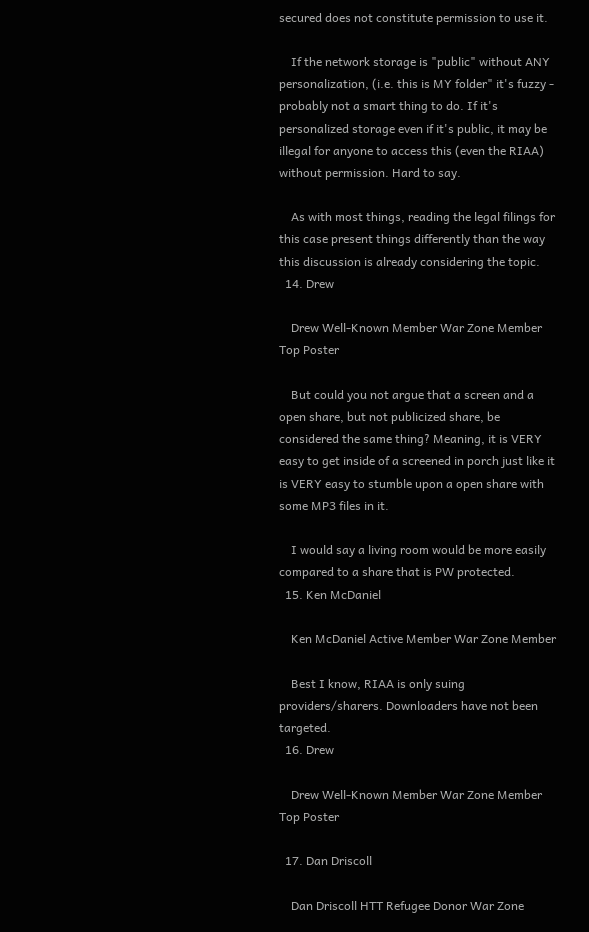secured does not constitute permission to use it.

    If the network storage is "public" without ANY personalization, (i.e. this is MY folder" it's fuzzy - probably not a smart thing to do. If it's personalized storage even if it's public, it may be illegal for anyone to access this (even the RIAA) without permission. Hard to say.

    As with most things, reading the legal filings for this case present things differently than the way this discussion is already considering the topic.
  14. Drew

    Drew Well-Known Member War Zone Member Top Poster

    But could you not argue that a screen and a open share, but not publicized share, be considered the same thing? Meaning, it is VERY easy to get inside of a screened in porch just like it is VERY easy to stumble upon a open share with some MP3 files in it.

    I would say a living room would be more easily compared to a share that is PW protected.
  15. Ken McDaniel

    Ken McDaniel Active Member War Zone Member

    Best I know, RIAA is only suing providers/sharers. Downloaders have not been targeted.
  16. Drew

    Drew Well-Known Member War Zone Member Top Poster

  17. Dan Driscoll

    Dan Driscoll HTT Refugee Donor War Zone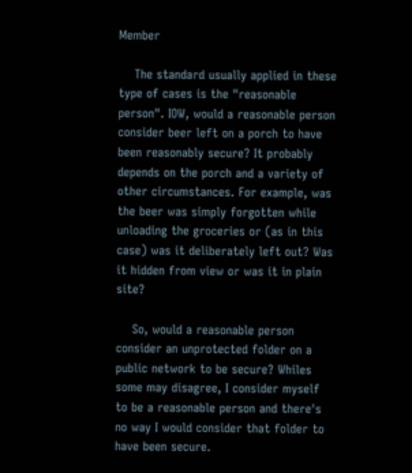Member

    The standard usually applied in these type of cases is the "reasonable person". IOW, would a reasonable person consider beer left on a porch to have been reasonably secure? It probably depends on the porch and a variety of other circumstances. For example, was the beer was simply forgotten while unloading the groceries or (as in this case) was it deliberately left out? Was it hidden from view or was it in plain site?

    So, would a reasonable person consider an unprotected folder on a public network to be secure? Whiles some may disagree, I consider myself to be a reasonable person and there's no way I would consider that folder to have been secure.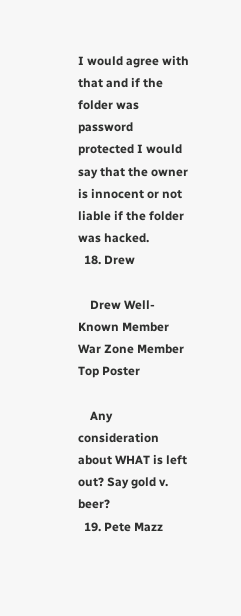I would agree with that and if the folder was password protected I would say that the owner is innocent or not liable if the folder was hacked.
  18. Drew

    Drew Well-Known Member War Zone Member Top Poster

    Any consideration about WHAT is left out? Say gold v. beer?
  19. Pete Mazz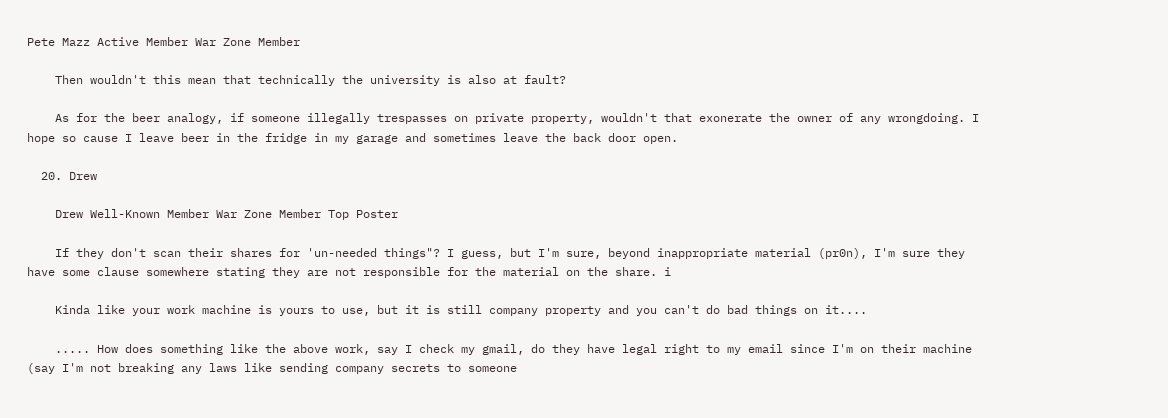Pete Mazz Active Member War Zone Member

    Then wouldn't this mean that technically the university is also at fault?

    As for the beer analogy, if someone illegally trespasses on private property, wouldn't that exonerate the owner of any wrongdoing. I hope so cause I leave beer in the fridge in my garage and sometimes leave the back door open.

  20. Drew

    Drew Well-Known Member War Zone Member Top Poster

    If they don't scan their shares for 'un-needed things"? I guess, but I'm sure, beyond inappropriate material (pr0n), I'm sure they have some clause somewhere stating they are not responsible for the material on the share. i

    Kinda like your work machine is yours to use, but it is still company property and you can't do bad things on it....

    ..... How does something like the above work, say I check my gmail, do they have legal right to my email since I'm on their machine (say I'm not breaking any laws like sending company secrets to someone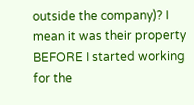outside the company)? I mean it was their property BEFORE I started working for the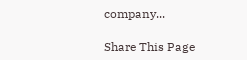company...

Share This Page